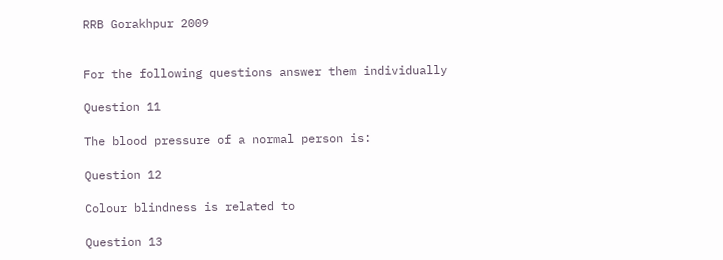RRB Gorakhpur 2009


For the following questions answer them individually

Question 11

The blood pressure of a normal person is:

Question 12

Colour blindness is related to

Question 13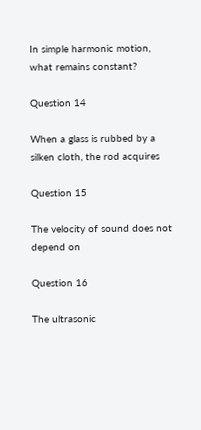In simple harmonic motion, what remains constant?

Question 14

When a glass is rubbed by a silken cloth, the rod acquires

Question 15

The velocity of sound does not depend on

Question 16

The ultrasonic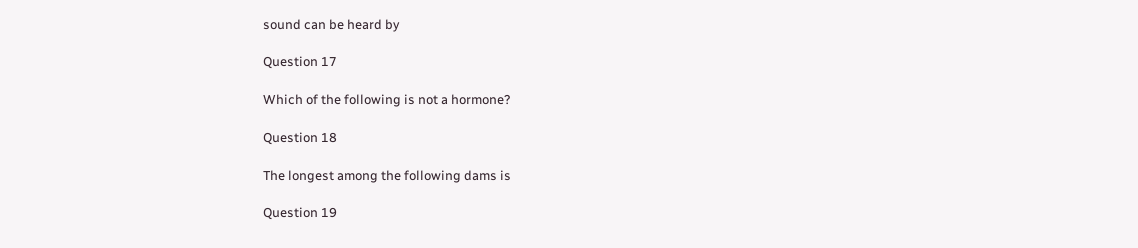sound can be heard by

Question 17

Which of the following is not a hormone?

Question 18

The longest among the following dams is

Question 19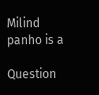Milind panho is a

Question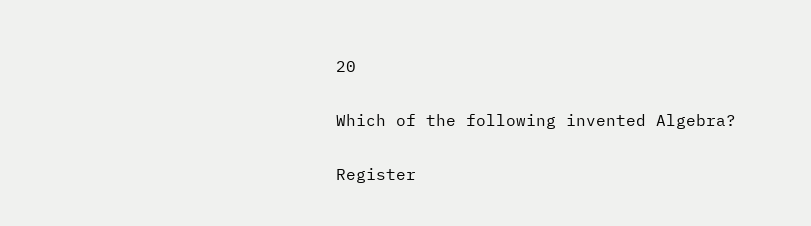20

Which of the following invented Algebra?

Register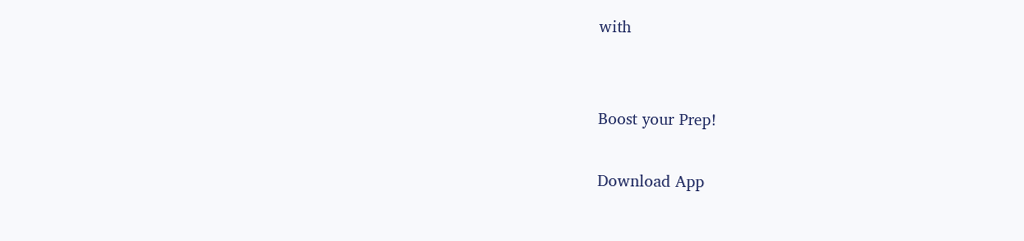with


Boost your Prep!

Download App